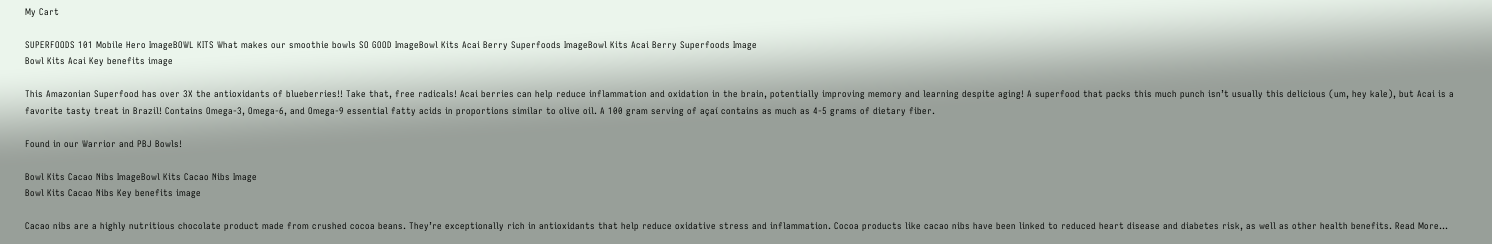My Cart

SUPERFOODS 101 Mobile Hero ImageBOWL KITS What makes our smoothie bowls SO GOOD ImageBowl Kits Acai Berry Superfoods ImageBowl Kits Acai Berry Superfoods Image
Bowl Kits Acai Key benefits image

This Amazonian Superfood has over 3X the antioxidants of blueberries!! Take that, free radicals! Acai berries can help reduce inflammation and oxidation in the brain, potentially improving memory and learning despite aging! A superfood that packs this much punch isn’t usually this delicious (um, hey kale), but Acai is a favorite tasty treat in Brazil! Contains Omega-3, Omega-6, and Omega-9 essential fatty acids in proportions similar to olive oil. A 100 gram serving of açaí contains as much as 4-5 grams of dietary fiber.

Found in our Warrior and PBJ Bowls!

Bowl Kits Cacao Nibs ImageBowl Kits Cacao Nibs Image
Bowl Kits Cacao Nibs Key benefits image

Cacao nibs are a highly nutritious chocolate product made from crushed cocoa beans. They’re exceptionally rich in antioxidants that help reduce oxidative stress and inflammation. Cocoa products like cacao nibs have been linked to reduced heart disease and diabetes risk, as well as other health benefits. Read More...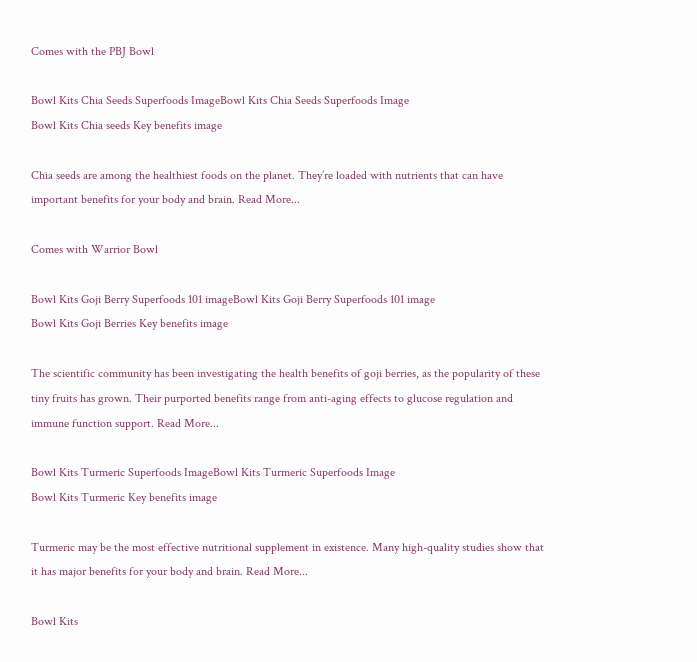Comes with the PBJ Bowl

Bowl Kits Chia Seeds Superfoods ImageBowl Kits Chia Seeds Superfoods Image
Bowl Kits Chia seeds Key benefits image

Chia seeds are among the healthiest foods on the planet. They’re loaded with nutrients that can have important benefits for your body and brain. Read More...

Comes with Warrior Bowl

Bowl Kits Goji Berry Superfoods 101 imageBowl Kits Goji Berry Superfoods 101 image
Bowl Kits Goji Berries Key benefits image

The scientific community has been investigating the health benefits of goji berries, as the popularity of these tiny fruits has grown. Their purported benefits range from anti-aging effects to glucose regulation and immune function support. Read More...

Bowl Kits Turmeric Superfoods ImageBowl Kits Turmeric Superfoods Image
Bowl Kits Turmeric Key benefits image

Turmeric may be the most effective nutritional supplement in existence. Many high-quality studies show that it has major benefits for your body and brain. Read More...

Bowl Kits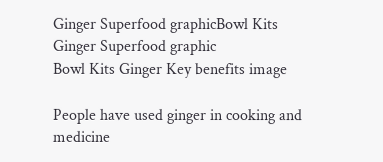Ginger Superfood graphicBowl Kits Ginger Superfood graphic
Bowl Kits Ginger Key benefits image

People have used ginger in cooking and medicine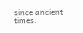since ancient times.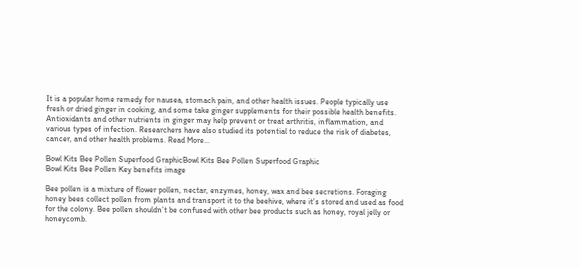It is a popular home remedy for nausea, stomach pain, and other health issues. People typically use fresh or dried ginger in cooking, and some take ginger supplements for their possible health benefits. Antioxidants and other nutrients in ginger may help prevent or treat arthritis, inflammation, and various types of infection. Researchers have also studied its potential to reduce the risk of diabetes, cancer, and other health problems. Read More...

Bowl Kits Bee Pollen Superfood GraphicBowl Kits Bee Pollen Superfood Graphic
Bowl Kits Bee Pollen Key benefits image

Bee pollen is a mixture of flower pollen, nectar, enzymes, honey, wax and bee secretions. Foraging honey bees collect pollen from plants and transport it to the beehive, where it’s stored and used as food for the colony. Bee pollen shouldn’t be confused with other bee products such as honey, royal jelly or honeycomb.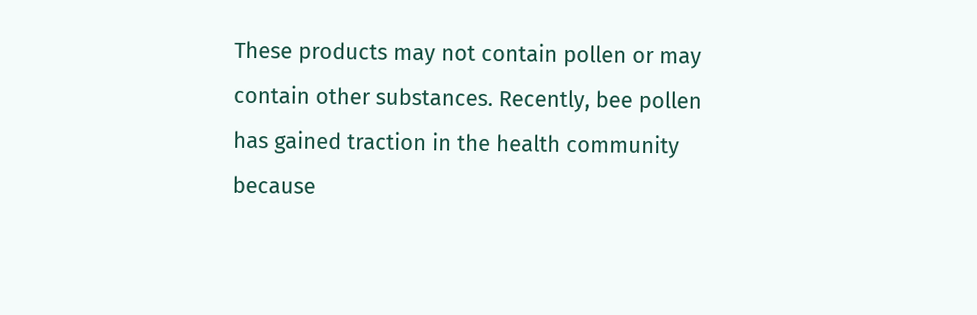These products may not contain pollen or may contain other substances. Recently, bee pollen has gained traction in the health community because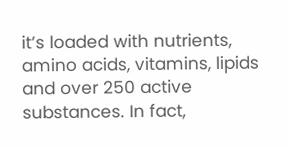it’s loaded with nutrients, amino acids, vitamins, lipids and over 250 active substances. In fact,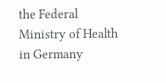the Federal Ministry of Health in Germany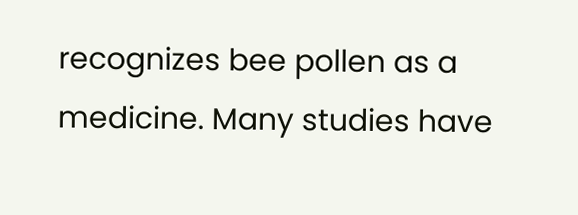recognizes bee pollen as a medicine. Many studies have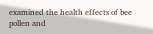examined the health effects of bee pollen and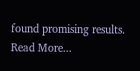found promising results. Read More...